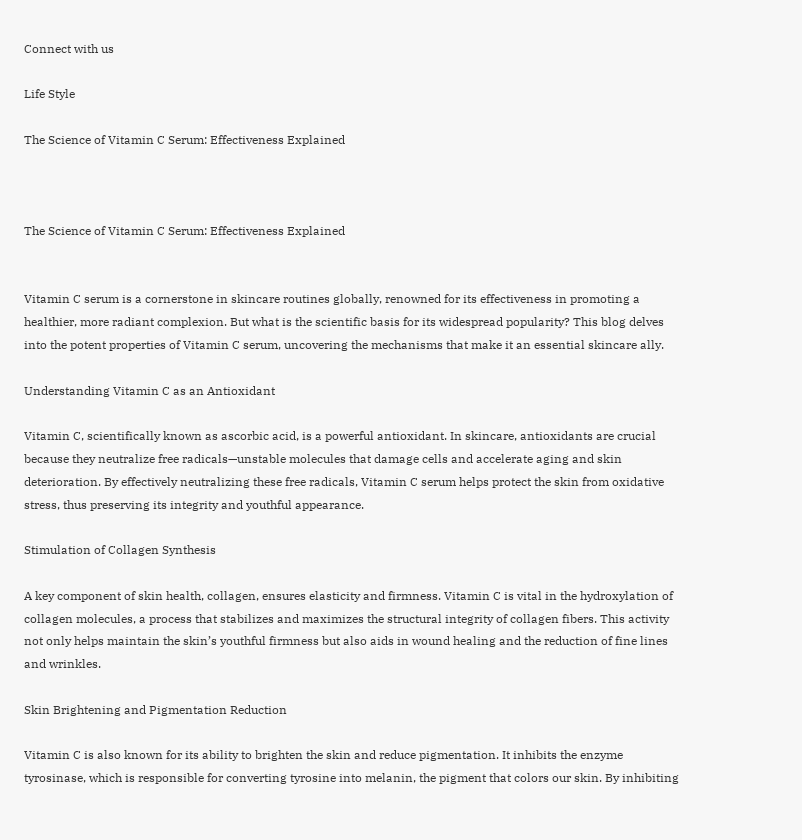Connect with us

Life Style

The Science of Vitamin C Serum: Effectiveness Explained



The Science of Vitamin C Serum: Effectiveness Explained


Vitamin C serum is a cornerstone in skincare routines globally, renowned for its effectiveness in promoting a healthier, more radiant complexion. But what is the scientific basis for its widespread popularity? This blog delves into the potent properties of Vitamin C serum, uncovering the mechanisms that make it an essential skincare ally.

Understanding Vitamin C as an Antioxidant

Vitamin C, scientifically known as ascorbic acid, is a powerful antioxidant. In skincare, antioxidants are crucial because they neutralize free radicals—unstable molecules that damage cells and accelerate aging and skin deterioration. By effectively neutralizing these free radicals, Vitamin C serum helps protect the skin from oxidative stress, thus preserving its integrity and youthful appearance.

Stimulation of Collagen Synthesis

A key component of skin health, collagen, ensures elasticity and firmness. Vitamin C is vital in the hydroxylation of collagen molecules, a process that stabilizes and maximizes the structural integrity of collagen fibers. This activity not only helps maintain the skin’s youthful firmness but also aids in wound healing and the reduction of fine lines and wrinkles.

Skin Brightening and Pigmentation Reduction

Vitamin C is also known for its ability to brighten the skin and reduce pigmentation. It inhibits the enzyme tyrosinase, which is responsible for converting tyrosine into melanin, the pigment that colors our skin. By inhibiting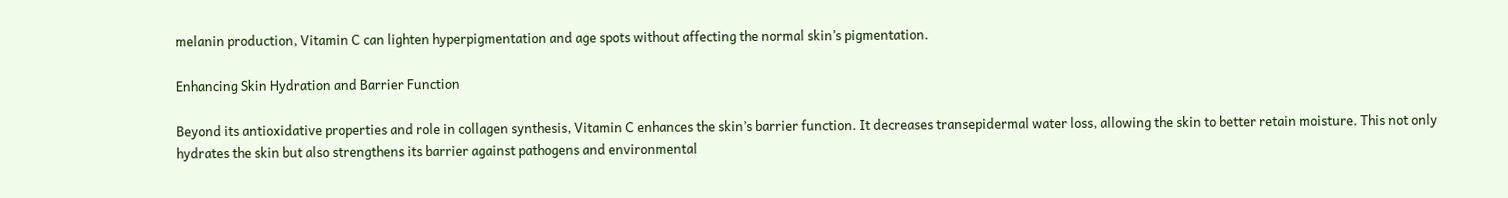melanin production, Vitamin C can lighten hyperpigmentation and age spots without affecting the normal skin’s pigmentation.

Enhancing Skin Hydration and Barrier Function

Beyond its antioxidative properties and role in collagen synthesis, Vitamin C enhances the skin’s barrier function. It decreases transepidermal water loss, allowing the skin to better retain moisture. This not only hydrates the skin but also strengthens its barrier against pathogens and environmental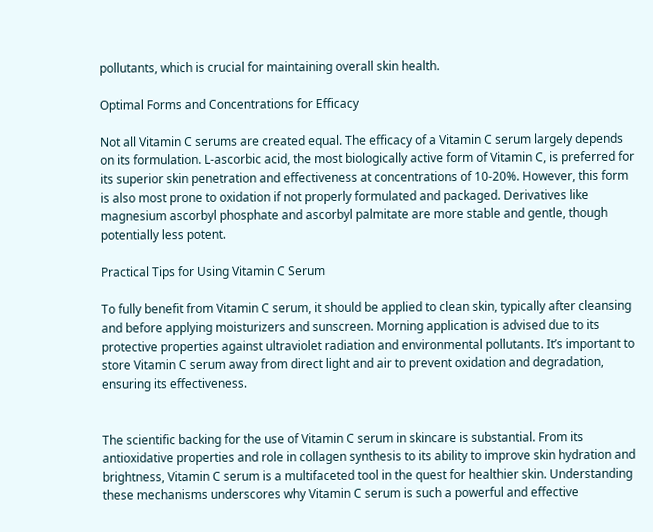pollutants, which is crucial for maintaining overall skin health.

Optimal Forms and Concentrations for Efficacy

Not all Vitamin C serums are created equal. The efficacy of a Vitamin C serum largely depends on its formulation. L-ascorbic acid, the most biologically active form of Vitamin C, is preferred for its superior skin penetration and effectiveness at concentrations of 10-20%. However, this form is also most prone to oxidation if not properly formulated and packaged. Derivatives like magnesium ascorbyl phosphate and ascorbyl palmitate are more stable and gentle, though potentially less potent.

Practical Tips for Using Vitamin C Serum

To fully benefit from Vitamin C serum, it should be applied to clean skin, typically after cleansing and before applying moisturizers and sunscreen. Morning application is advised due to its protective properties against ultraviolet radiation and environmental pollutants. It’s important to store Vitamin C serum away from direct light and air to prevent oxidation and degradation, ensuring its effectiveness.


The scientific backing for the use of Vitamin C serum in skincare is substantial. From its antioxidative properties and role in collagen synthesis to its ability to improve skin hydration and brightness, Vitamin C serum is a multifaceted tool in the quest for healthier skin. Understanding these mechanisms underscores why Vitamin C serum is such a powerful and effective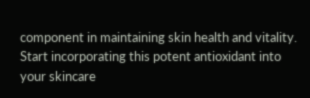component in maintaining skin health and vitality. Start incorporating this potent antioxidant into your skincare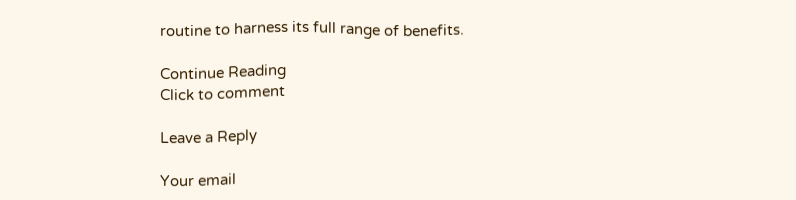routine to harness its full range of benefits.

Continue Reading
Click to comment

Leave a Reply

Your email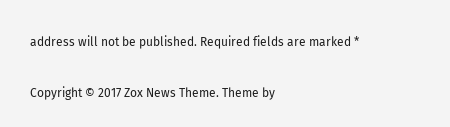address will not be published. Required fields are marked *

Copyright © 2017 Zox News Theme. Theme by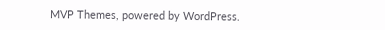MVP Themes, powered by WordPress.